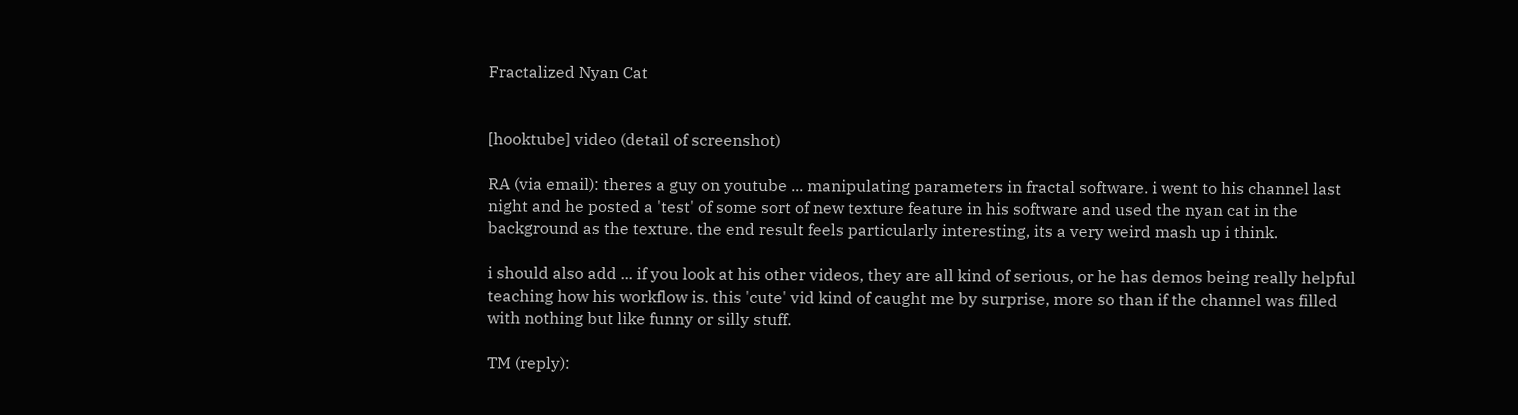Fractalized Nyan Cat


[hooktube] video (detail of screenshot)

RA (via email): theres a guy on youtube ... manipulating parameters in fractal software. i went to his channel last night and he posted a 'test' of some sort of new texture feature in his software and used the nyan cat in the background as the texture. the end result feels particularly interesting, its a very weird mash up i think.

i should also add ... if you look at his other videos, they are all kind of serious, or he has demos being really helpful teaching how his workflow is. this 'cute' vid kind of caught me by surprise, more so than if the channel was filled with nothing but like funny or silly stuff.

TM (reply):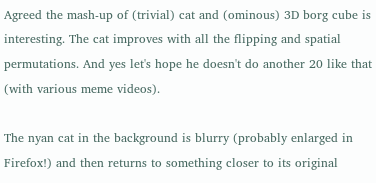Agreed the mash-up of (trivial) cat and (ominous) 3D borg cube is interesting. The cat improves with all the flipping and spatial permutations. And yes let's hope he doesn't do another 20 like that (with various meme videos).

The nyan cat in the background is blurry (probably enlarged in Firefox!) and then returns to something closer to its original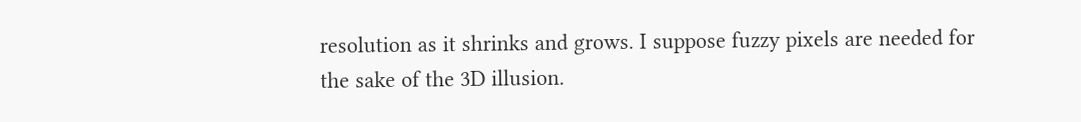resolution as it shrinks and grows. I suppose fuzzy pixels are needed for the sake of the 3D illusion.